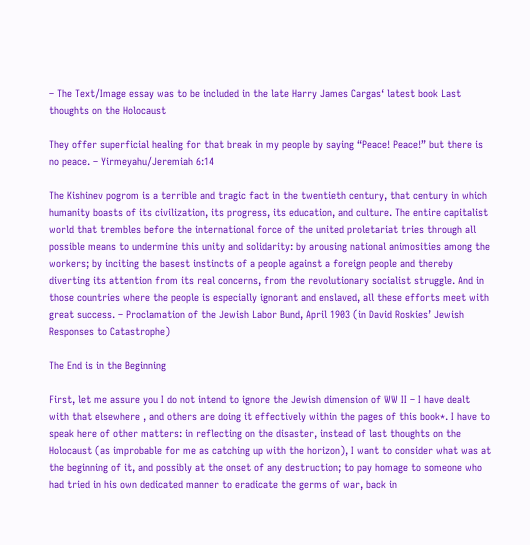– The Text/Image essay was to be included in the late Harry James Cargas‘ latest book Last thoughts on the Holocaust

They offer superficial healing for that break in my people by saying “Peace! Peace!” but there is no peace. – Yirmeyahu/Jeremiah 6:14

The Kishinev pogrom is a terrible and tragic fact in the twentieth century, that century in which humanity boasts of its civilization, its progress, its education, and culture. The entire capitalist world that trembles before the international force of the united proletariat tries through all possible means to undermine this unity and solidarity: by arousing national animosities among the workers; by inciting the basest instincts of a people against a foreign people and thereby diverting its attention from its real concerns, from the revolutionary socialist struggle. And in those countries where the people is especially ignorant and enslaved, all these efforts meet with great success. – Proclamation of the Jewish Labor Bund, April 1903 (in David Roskies’ Jewish Responses to Catastrophe)

The End is in the Beginning

First, let me assure you I do not intend to ignore the Jewish dimension of WW II – I have dealt with that elsewhere , and others are doing it effectively within the pages of this book*. I have to speak here of other matters: in reflecting on the disaster, instead of last thoughts on the Holocaust (as improbable for me as catching up with the horizon), I want to consider what was at the beginning of it, and possibly at the onset of any destruction; to pay homage to someone who had tried in his own dedicated manner to eradicate the germs of war, back in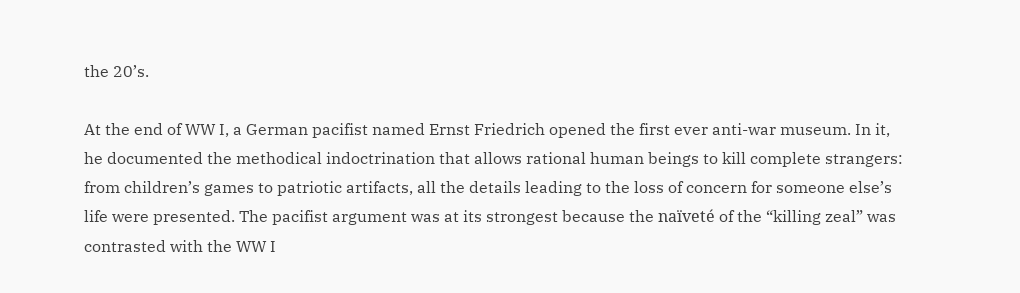the 20’s.

At the end of WW I, a German pacifist named Ernst Friedrich opened the first ever anti-war museum. In it, he documented the methodical indoctrination that allows rational human beings to kill complete strangers: from children’s games to patriotic artifacts, all the details leading to the loss of concern for someone else’s life were presented. The pacifist argument was at its strongest because the naïveté of the “killing zeal” was contrasted with the WW I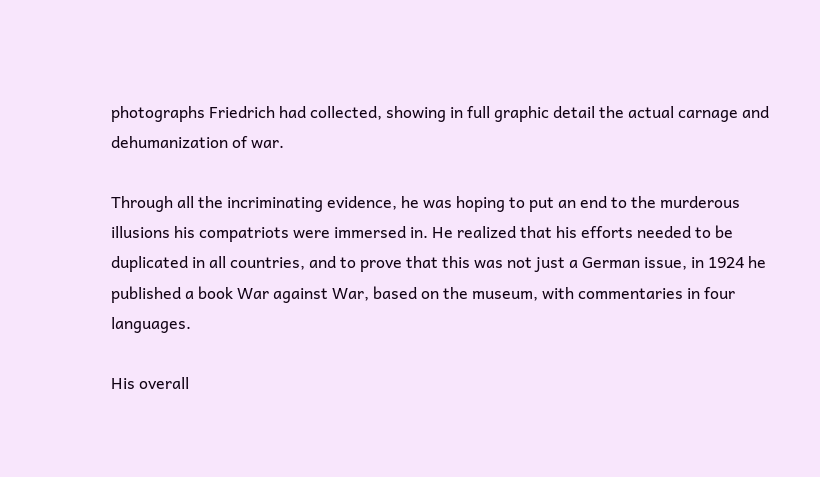photographs Friedrich had collected, showing in full graphic detail the actual carnage and dehumanization of war.

Through all the incriminating evidence, he was hoping to put an end to the murderous illusions his compatriots were immersed in. He realized that his efforts needed to be duplicated in all countries, and to prove that this was not just a German issue, in 1924 he published a book War against War, based on the museum, with commentaries in four languages.

His overall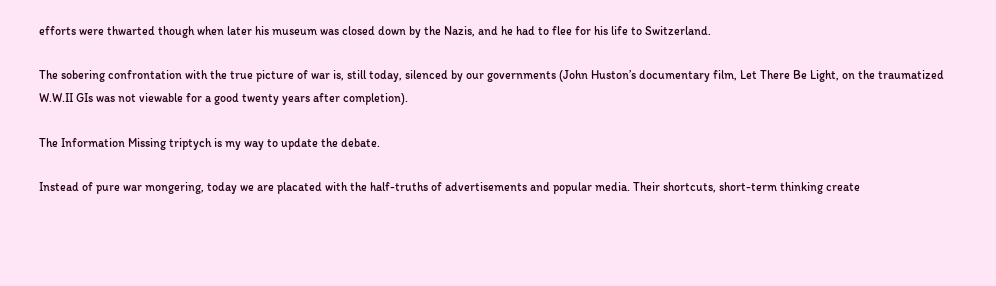efforts were thwarted though when later his museum was closed down by the Nazis, and he had to flee for his life to Switzerland.

The sobering confrontation with the true picture of war is, still today, silenced by our governments (John Huston’s documentary film, Let There Be Light, on the traumatized W.W.II GIs was not viewable for a good twenty years after completion).

The Information Missing triptych is my way to update the debate.

Instead of pure war mongering, today we are placated with the half-truths of advertisements and popular media. Their shortcuts, short-term thinking create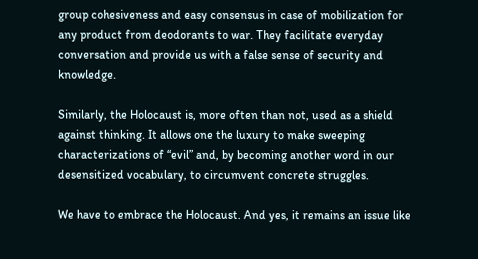group cohesiveness and easy consensus in case of mobilization for any product from deodorants to war. They facilitate everyday conversation and provide us with a false sense of security and knowledge.

Similarly, the Holocaust is, more often than not, used as a shield against thinking. It allows one the luxury to make sweeping characterizations of “evil” and, by becoming another word in our desensitized vocabulary, to circumvent concrete struggles.

We have to embrace the Holocaust. And yes, it remains an issue like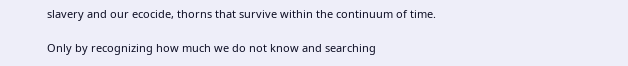slavery and our ecocide, thorns that survive within the continuum of time.

Only by recognizing how much we do not know and searching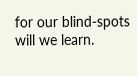for our blind-spots will we learn.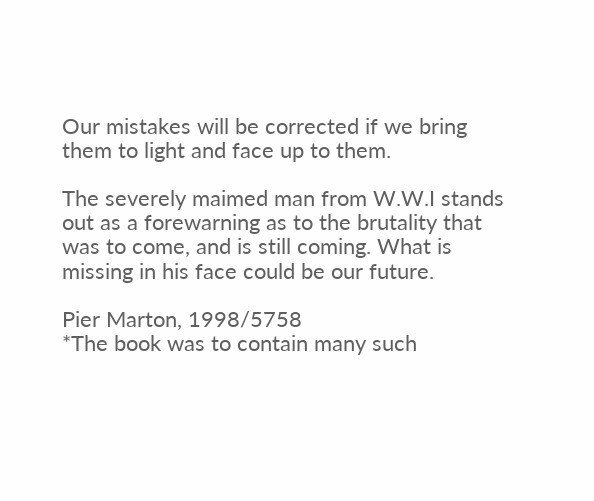Our mistakes will be corrected if we bring them to light and face up to them.

The severely maimed man from W.W.I stands out as a forewarning as to the brutality that was to come, and is still coming. What is missing in his face could be our future.

Pier Marton, 1998/5758
*The book was to contain many such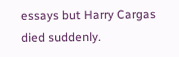essays but Harry Cargas died suddenly.